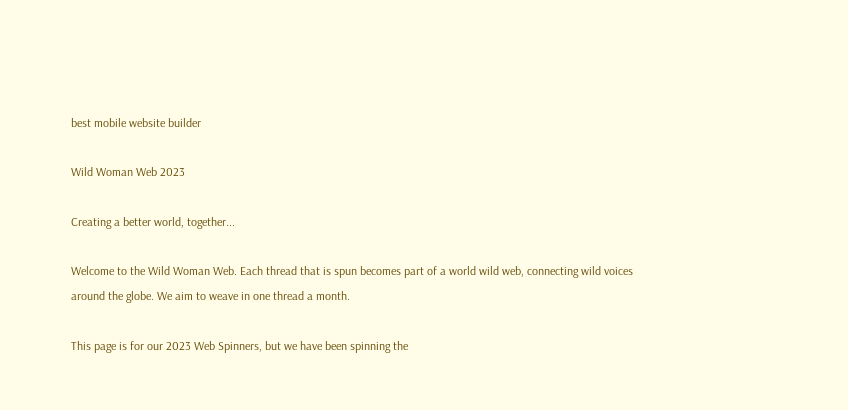best mobile website builder

Wild Woman Web 2023

Creating a better world, together...

Welcome to the Wild Woman Web. Each thread that is spun becomes part of a world wild web, connecting wild voices around the globe. We aim to weave in one thread a month.

This page is for our 2023 Web Spinners, but we have been spinning the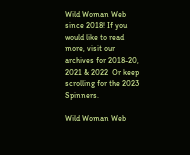Wild Woman Web since 2018! If you would like to read more, visit our archives for 2018-20, 2021 & 2022  Or keep scrolling for the 2023 Spinners.

Wild Woman Web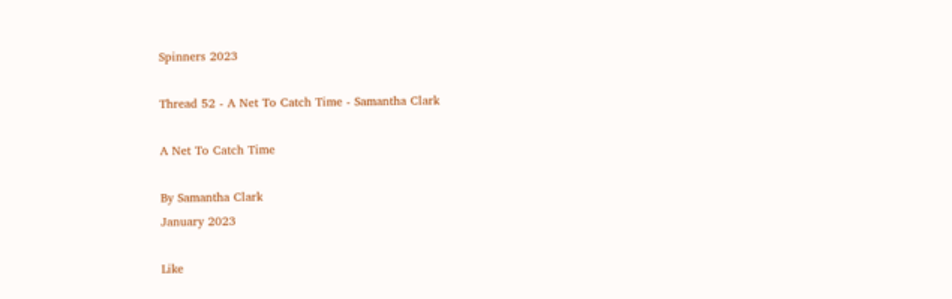Spinners 2023

Thread 52 - A Net To Catch Time - Samantha Clark

A Net To Catch Time

By Samantha Clark
January 2023

Like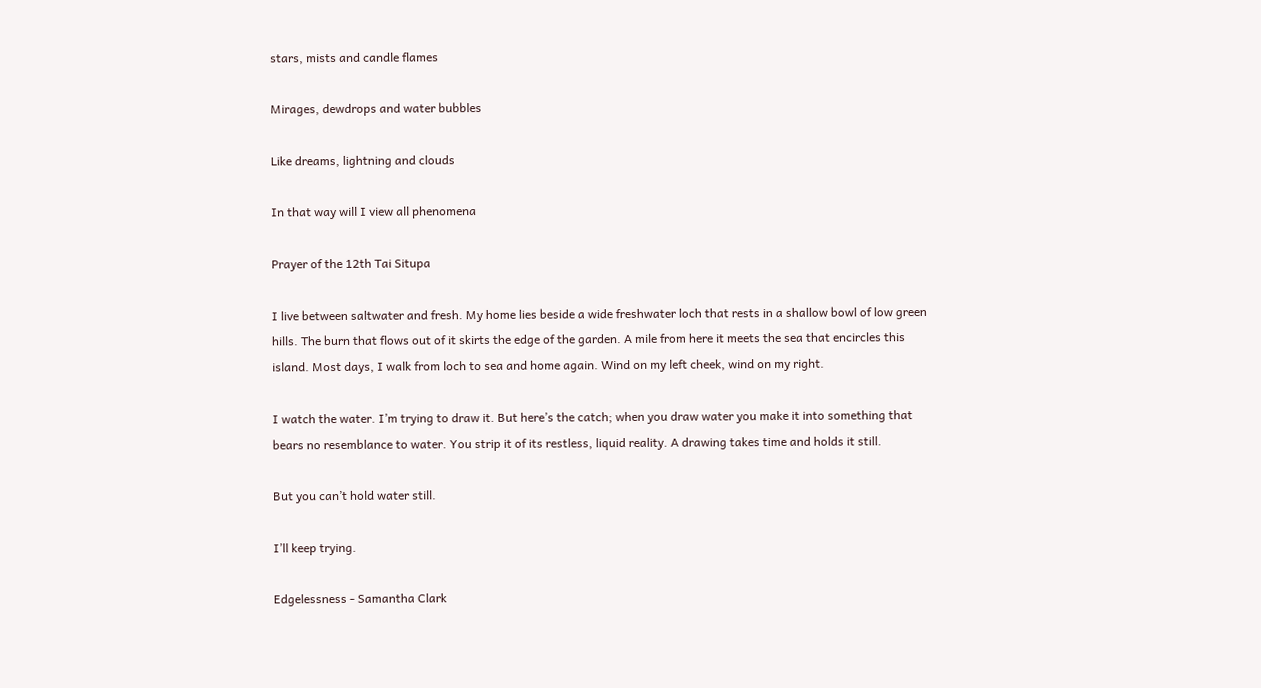stars, mists and candle flames

Mirages, dewdrops and water bubbles

Like dreams, lightning and clouds

In that way will I view all phenomena

Prayer of the 12th Tai Situpa

I live between saltwater and fresh. My home lies beside a wide freshwater loch that rests in a shallow bowl of low green hills. The burn that flows out of it skirts the edge of the garden. A mile from here it meets the sea that encircles this island. Most days, I walk from loch to sea and home again. Wind on my left cheek, wind on my right.

I watch the water. I’m trying to draw it. But here’s the catch; when you draw water you make it into something that bears no resemblance to water. You strip it of its restless, liquid reality. A drawing takes time and holds it still.

But you can’t hold water still.

I’ll keep trying.

Edgelessness - Samantha Clark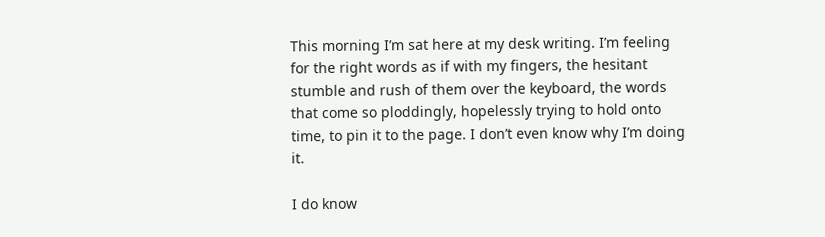This morning I’m sat here at my desk writing. I’m feeling for the right words as if with my fingers, the hesitant stumble and rush of them over the keyboard, the words that come so ploddingly, hopelessly trying to hold onto time, to pin it to the page. I don’t even know why I’m doing it.

I do know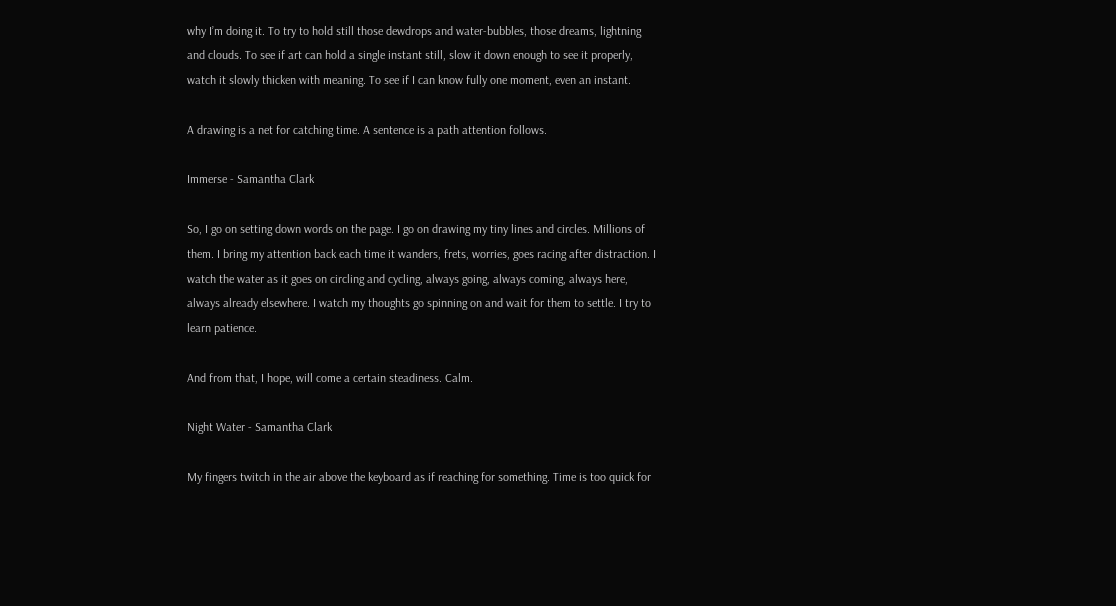why I’m doing it. To try to hold still those dewdrops and water-bubbles, those dreams, lightning and clouds. To see if art can hold a single instant still, slow it down enough to see it properly, watch it slowly thicken with meaning. To see if I can know fully one moment, even an instant.

A drawing is a net for catching time. A sentence is a path attention follows.

Immerse - Samantha Clark

So, I go on setting down words on the page. I go on drawing my tiny lines and circles. Millions of them. I bring my attention back each time it wanders, frets, worries, goes racing after distraction. I watch the water as it goes on circling and cycling, always going, always coming, always here, always already elsewhere. I watch my thoughts go spinning on and wait for them to settle. I try to learn patience.

And from that, I hope, will come a certain steadiness. Calm.

Night Water - Samantha Clark

My fingers twitch in the air above the keyboard as if reaching for something. Time is too quick for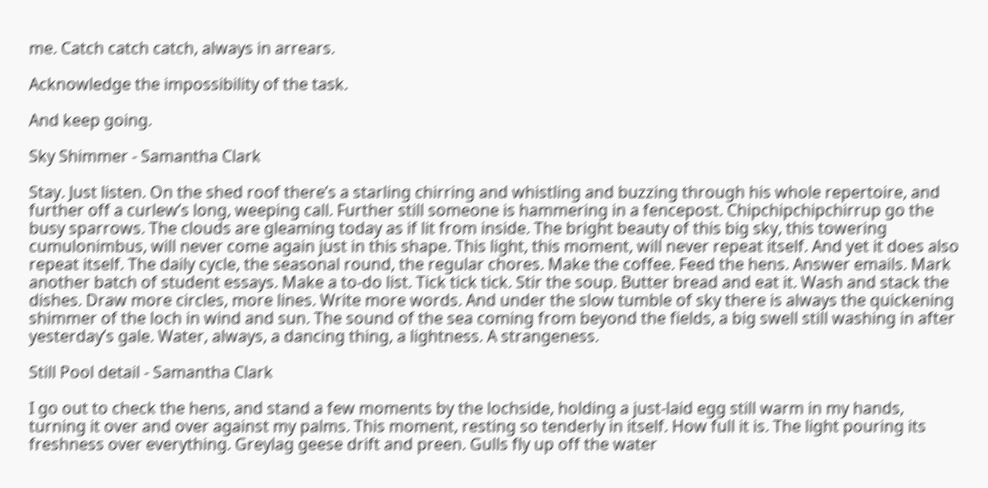me. Catch catch catch, always in arrears.

Acknowledge the impossibility of the task.

And keep going.

Sky Shimmer - Samantha Clark

Stay. Just listen. On the shed roof there’s a starling chirring and whistling and buzzing through his whole repertoire, and further off a curlew’s long, weeping call. Further still someone is hammering in a fencepost. Chipchipchipchirrup go the busy sparrows. The clouds are gleaming today as if lit from inside. The bright beauty of this big sky, this towering cumulonimbus, will never come again just in this shape. This light, this moment, will never repeat itself. And yet it does also repeat itself. The daily cycle, the seasonal round, the regular chores. Make the coffee. Feed the hens. Answer emails. Mark another batch of student essays. Make a to-do list. Tick tick tick. Stir the soup. Butter bread and eat it. Wash and stack the dishes. Draw more circles, more lines. Write more words. And under the slow tumble of sky there is always the quickening shimmer of the loch in wind and sun. The sound of the sea coming from beyond the fields, a big swell still washing in after yesterday’s gale. Water, always, a dancing thing, a lightness. A strangeness.

Still Pool detail - Samantha Clark

I go out to check the hens, and stand a few moments by the lochside, holding a just-laid egg still warm in my hands, turning it over and over against my palms. This moment, resting so tenderly in itself. How full it is. The light pouring its freshness over everything. Greylag geese drift and preen. Gulls fly up off the water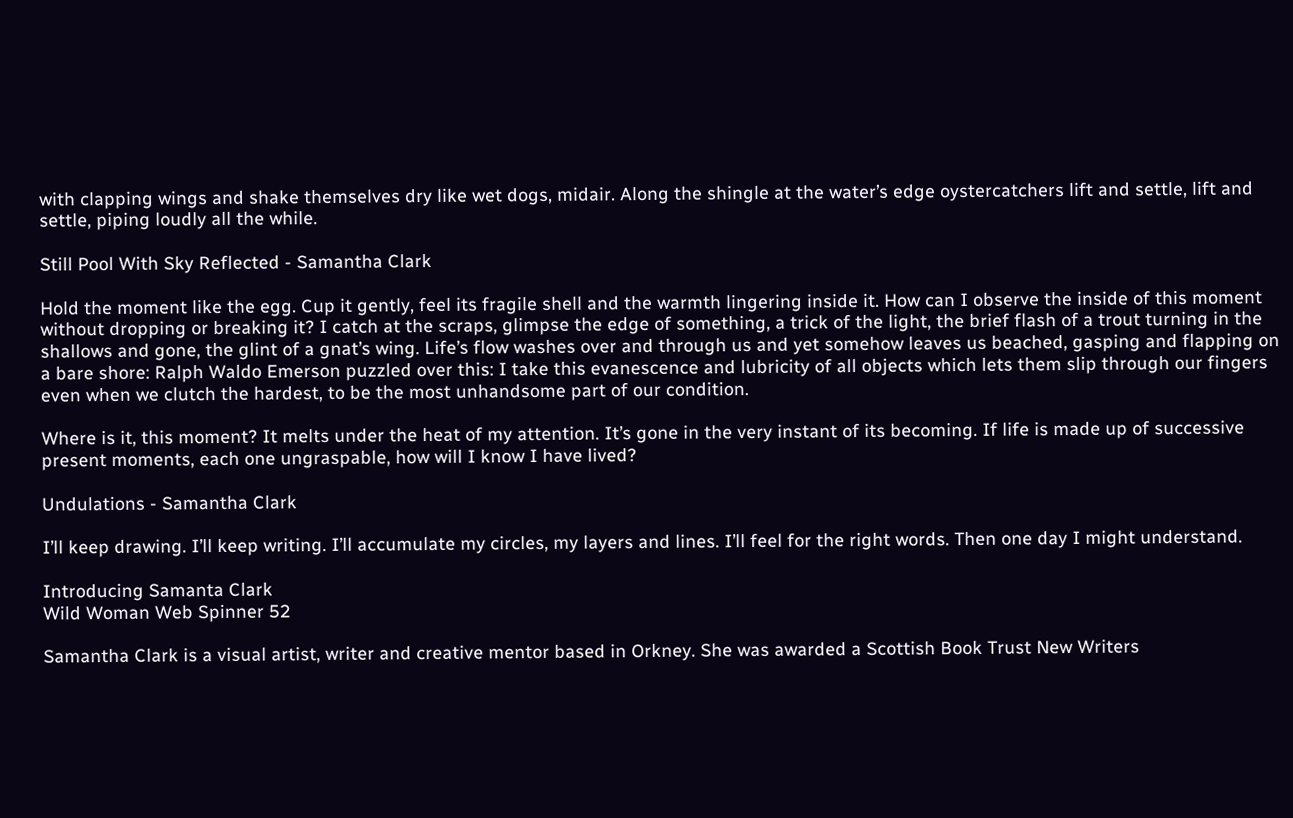with clapping wings and shake themselves dry like wet dogs, midair. Along the shingle at the water’s edge oystercatchers lift and settle, lift and settle, piping loudly all the while.

Still Pool With Sky Reflected - Samantha Clark

Hold the moment like the egg. Cup it gently, feel its fragile shell and the warmth lingering inside it. How can I observe the inside of this moment without dropping or breaking it? I catch at the scraps, glimpse the edge of something, a trick of the light, the brief flash of a trout turning in the shallows and gone, the glint of a gnat’s wing. Life’s flow washes over and through us and yet somehow leaves us beached, gasping and flapping on a bare shore: Ralph Waldo Emerson puzzled over this: I take this evanescence and lubricity of all objects which lets them slip through our fingers even when we clutch the hardest, to be the most unhandsome part of our condition.

Where is it, this moment? It melts under the heat of my attention. It’s gone in the very instant of its becoming. If life is made up of successive present moments, each one ungraspable, how will I know I have lived?

Undulations - Samantha Clark

I’ll keep drawing. I’ll keep writing. I’ll accumulate my circles, my layers and lines. I’ll feel for the right words. Then one day I might understand.

Introducing Samanta Clark
Wild Woman Web Spinner 52

Samantha Clark is a visual artist, writer and creative mentor based in Orkney. She was awarded a Scottish Book Trust New Writers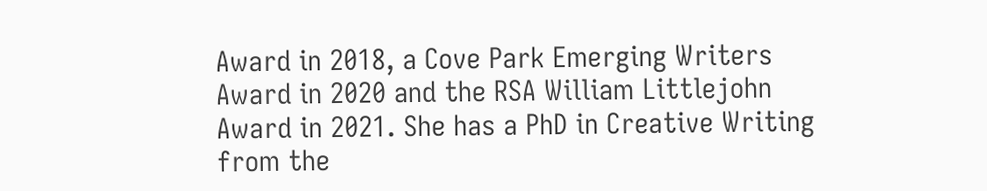Award in 2018, a Cove Park Emerging Writers Award in 2020 and the RSA William Littlejohn Award in 2021. She has a PhD in Creative Writing from the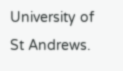University of St Andrews.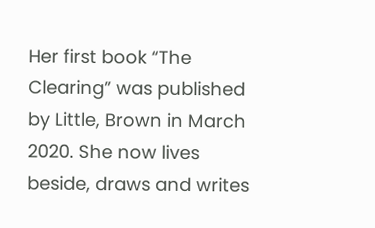Her first book “The Clearing” was published by Little, Brown in March 2020. She now lives beside, draws and writes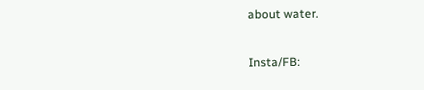about water.

Insta/FB: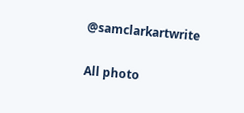@samclarkartwrite

All photo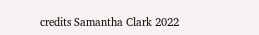credits Samantha Clark 2022